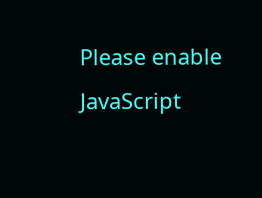Please enable JavaScript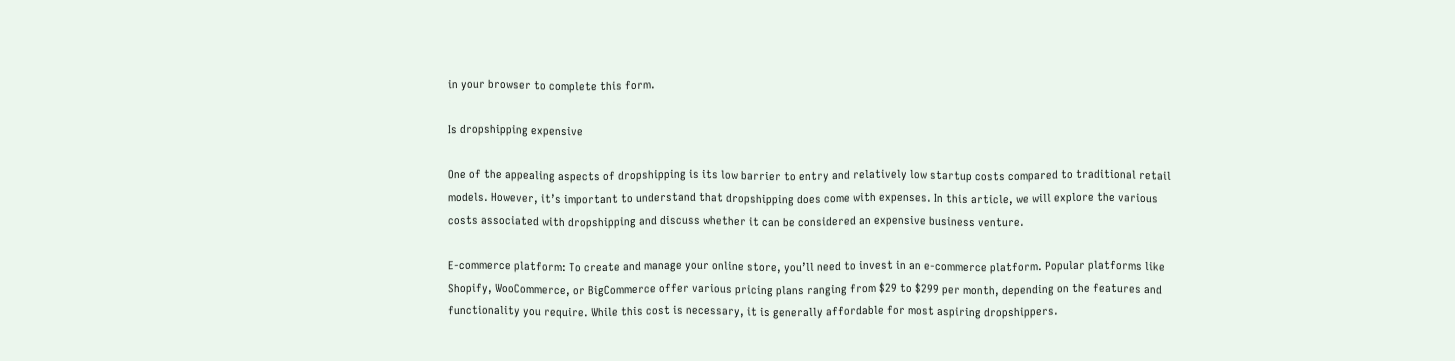in your browser to complete this form.

Is dropshipping expensive

One of the appealing aspects of dropshipping is its low barrier to entry and relatively low startup costs compared to traditional retail models. However, it’s important to understand that dropshipping does come with expenses. In this article, we will explore the various costs associated with dropshipping and discuss whether it can be considered an expensive business venture.

E-commerce platform: To create and manage your online store, you’ll need to invest in an e-commerce platform. Popular platforms like Shopify, WooCommerce, or BigCommerce offer various pricing plans ranging from $29 to $299 per month, depending on the features and functionality you require. While this cost is necessary, it is generally affordable for most aspiring dropshippers.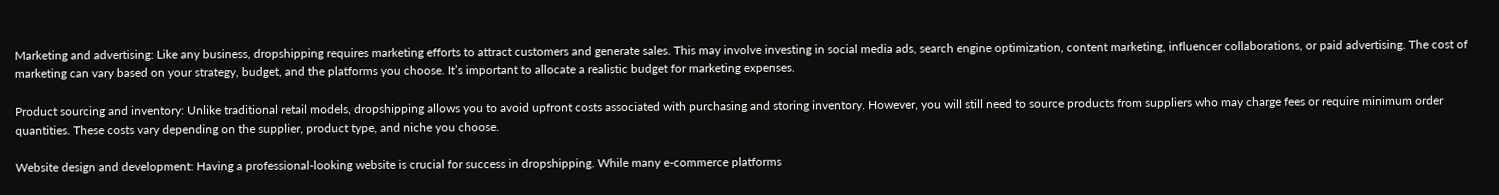Marketing and advertising: Like any business, dropshipping requires marketing efforts to attract customers and generate sales. This may involve investing in social media ads, search engine optimization, content marketing, influencer collaborations, or paid advertising. The cost of marketing can vary based on your strategy, budget, and the platforms you choose. It’s important to allocate a realistic budget for marketing expenses.

Product sourcing and inventory: Unlike traditional retail models, dropshipping allows you to avoid upfront costs associated with purchasing and storing inventory. However, you will still need to source products from suppliers who may charge fees or require minimum order quantities. These costs vary depending on the supplier, product type, and niche you choose.

Website design and development: Having a professional-looking website is crucial for success in dropshipping. While many e-commerce platforms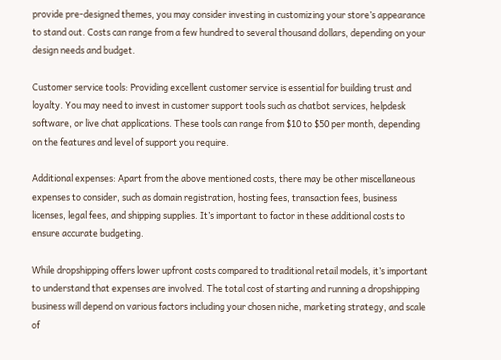provide pre-designed themes, you may consider investing in customizing your store’s appearance to stand out. Costs can range from a few hundred to several thousand dollars, depending on your design needs and budget.

Customer service tools: Providing excellent customer service is essential for building trust and loyalty. You may need to invest in customer support tools such as chatbot services, helpdesk software, or live chat applications. These tools can range from $10 to $50 per month, depending on the features and level of support you require.

Additional expenses: Apart from the above mentioned costs, there may be other miscellaneous expenses to consider, such as domain registration, hosting fees, transaction fees, business licenses, legal fees, and shipping supplies. It’s important to factor in these additional costs to ensure accurate budgeting.

While dropshipping offers lower upfront costs compared to traditional retail models, it’s important to understand that expenses are involved. The total cost of starting and running a dropshipping business will depend on various factors including your chosen niche, marketing strategy, and scale of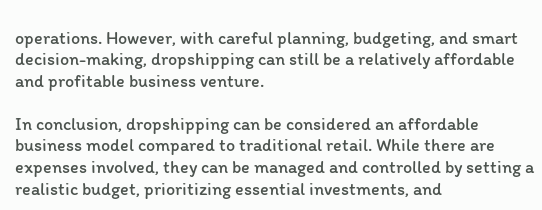operations. However, with careful planning, budgeting, and smart decision-making, dropshipping can still be a relatively affordable and profitable business venture.

In conclusion, dropshipping can be considered an affordable business model compared to traditional retail. While there are expenses involved, they can be managed and controlled by setting a realistic budget, prioritizing essential investments, and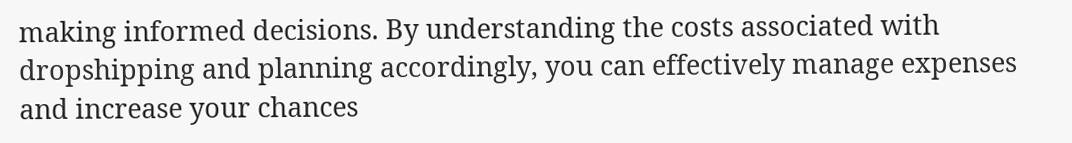making informed decisions. By understanding the costs associated with dropshipping and planning accordingly, you can effectively manage expenses and increase your chances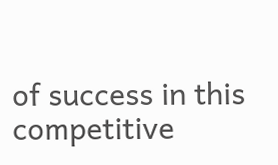of success in this competitive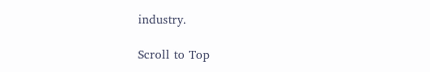industry.

Scroll to Top